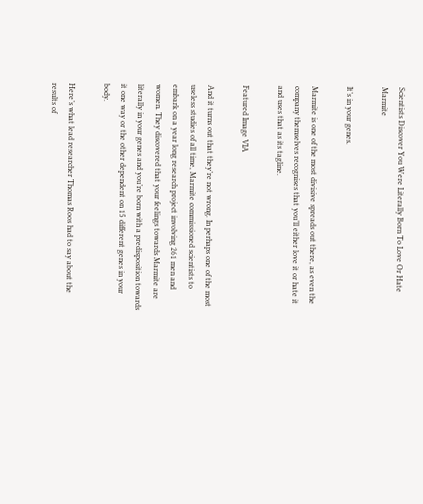Scientists Discover You Were Literally Born To Love Or Hate Marmite

It’s in your genes.

Marmite is one of the most divisive spreads out there, as even the company themselves recognises that you’ll either love it or hate it and uses that as its tagline.

Featured Image VIA

And it turns out that they’re not wrong. In perhaps one of the most useless studies of all time, Marmite commissioned scientists to embark on a year long research project involving 261 men and women. They discovered that your feelings towards Marmite are literally in your genes and you’re born with a predisposition towards it one way or the other dependent on 15 different genes in your body.

Here’s what lead researcher Thomas Roos had to say about the results of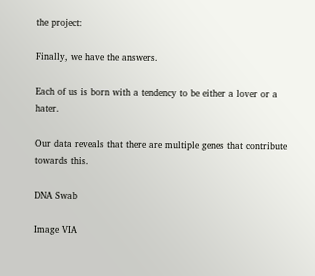the project:

Finally, we have the answers.

Each of us is born with a tendency to be either a lover or a hater.

Our data reveals that there are multiple genes that contribute towards this.

DNA Swab

Image VIA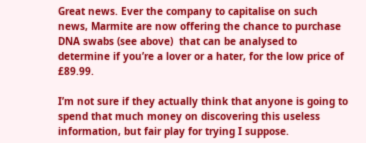Great news. Ever the company to capitalise on such news, Marmite are now offering the chance to purchase DNA swabs (see above)  that can be analysed to determine if you’re a lover or a hater, for the low price of £89.99.

I’m not sure if they actually think that anyone is going to spend that much money on discovering this useless information, but fair play for trying I suppose.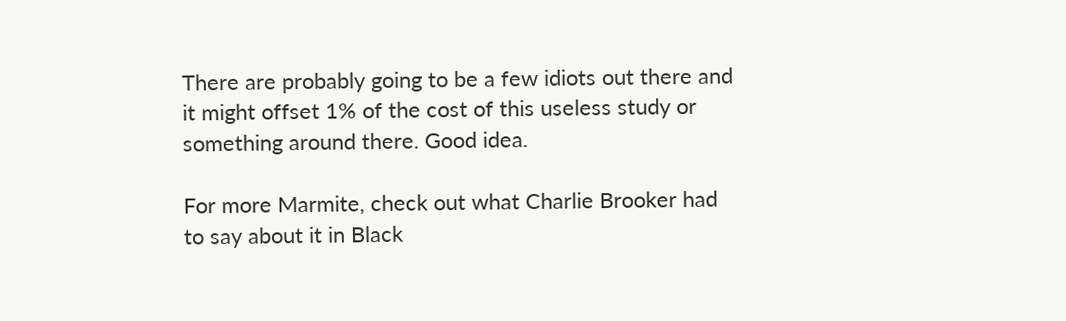There are probably going to be a few idiots out there and it might offset 1% of the cost of this useless study or something around there. Good idea.

For more Marmite, check out what Charlie Brooker had to say about it in Black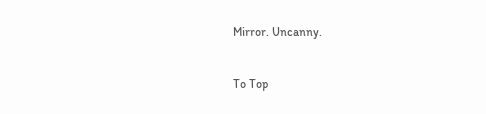Mirror. Uncanny.


To Top